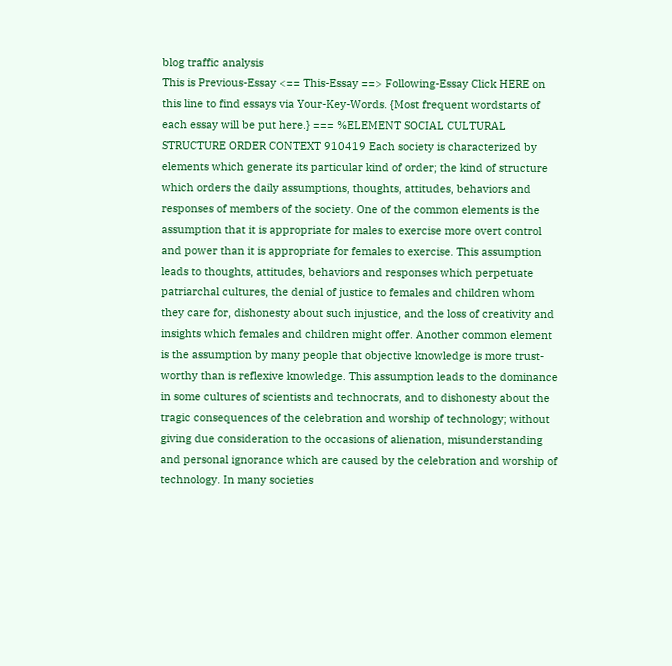blog traffic analysis
This is Previous-Essay <== This-Essay ==> Following-Essay Click HERE on this line to find essays via Your-Key-Words. {Most frequent wordstarts of each essay will be put here.} === %ELEMENT SOCIAL CULTURAL STRUCTURE ORDER CONTEXT 910419 Each society is characterized by elements which generate its particular kind of order; the kind of structure which orders the daily assumptions, thoughts, attitudes, behaviors and responses of members of the society. One of the common elements is the assumption that it is appropriate for males to exercise more overt control and power than it is appropriate for females to exercise. This assumption leads to thoughts, attitudes, behaviors and responses which perpetuate patriarchal cultures, the denial of justice to females and children whom they care for, dishonesty about such injustice, and the loss of creativity and insights which females and children might offer. Another common element is the assumption by many people that objective knowledge is more trust-worthy than is reflexive knowledge. This assumption leads to the dominance in some cultures of scientists and technocrats, and to dishonesty about the tragic consequences of the celebration and worship of technology; without giving due consideration to the occasions of alienation, misunderstanding and personal ignorance which are caused by the celebration and worship of technology. In many societies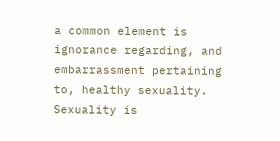a common element is ignorance regarding, and embarrassment pertaining to, healthy sexuality. Sexuality is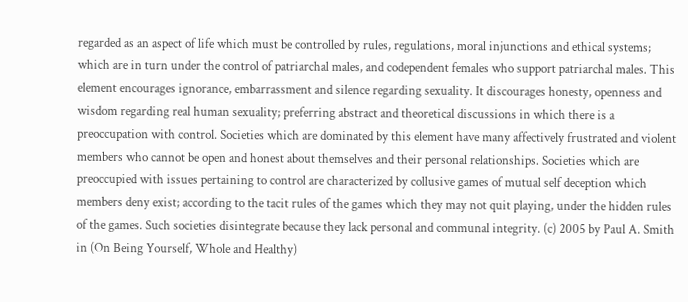regarded as an aspect of life which must be controlled by rules, regulations, moral injunctions and ethical systems; which are in turn under the control of patriarchal males, and codependent females who support patriarchal males. This element encourages ignorance, embarrassment and silence regarding sexuality. It discourages honesty, openness and wisdom regarding real human sexuality; preferring abstract and theoretical discussions in which there is a preoccupation with control. Societies which are dominated by this element have many affectively frustrated and violent members who cannot be open and honest about themselves and their personal relationships. Societies which are preoccupied with issues pertaining to control are characterized by collusive games of mutual self deception which members deny exist; according to the tacit rules of the games which they may not quit playing, under the hidden rules of the games. Such societies disintegrate because they lack personal and communal integrity. (c) 2005 by Paul A. Smith in (On Being Yourself, Whole and Healthy)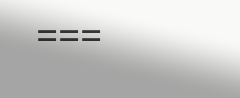===